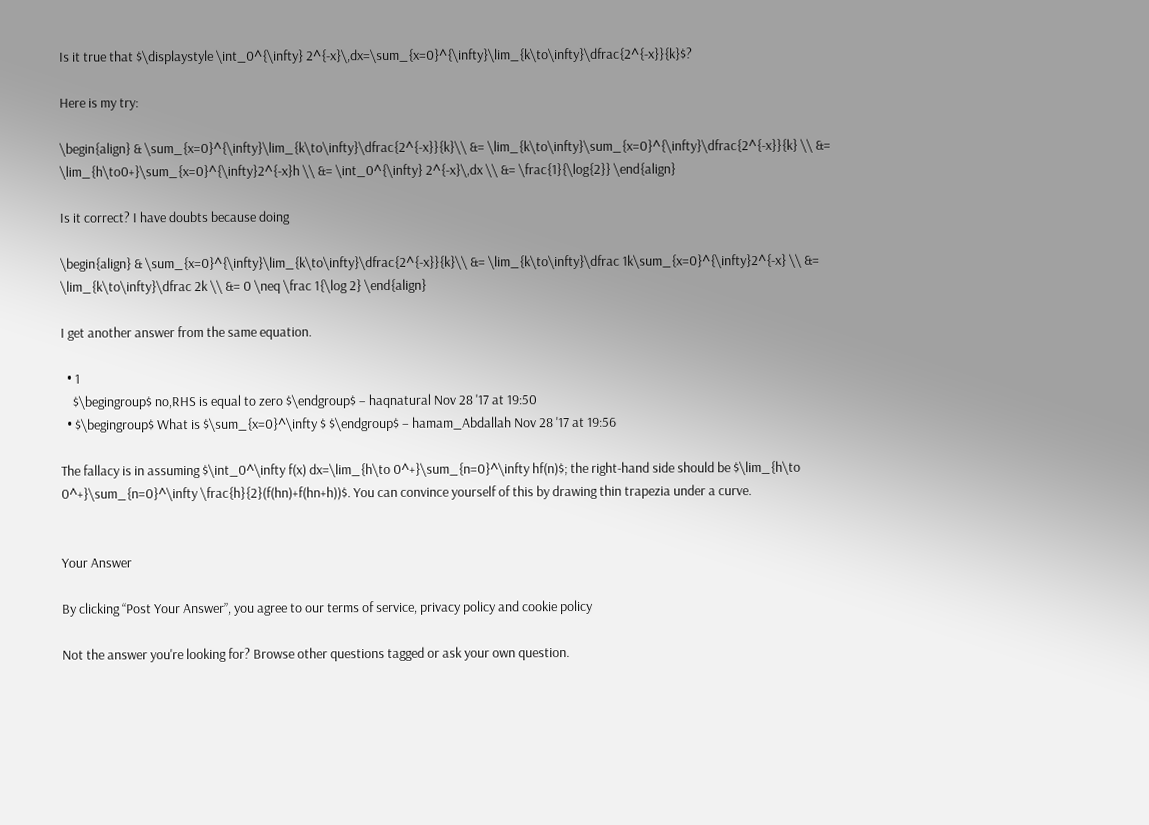Is it true that $\displaystyle \int_0^{\infty} 2^{-x}\,dx=\sum_{x=0}^{\infty}\lim_{k\to\infty}\dfrac{2^{-x}}{k}$?

Here is my try:

\begin{align} & \sum_{x=0}^{\infty}\lim_{k\to\infty}\dfrac{2^{-x}}{k}\\ &= \lim_{k\to\infty}\sum_{x=0}^{\infty}\dfrac{2^{-x}}{k} \\ &= \lim_{h\to0+}\sum_{x=0}^{\infty}2^{-x}h \\ &= \int_0^{\infty} 2^{-x}\,dx \\ &= \frac{1}{\log{2}} \end{align}

Is it correct? I have doubts because doing

\begin{align} & \sum_{x=0}^{\infty}\lim_{k\to\infty}\dfrac{2^{-x}}{k}\\ &= \lim_{k\to\infty}\dfrac 1k\sum_{x=0}^{\infty}2^{-x} \\ &= \lim_{k\to\infty}\dfrac 2k \\ &= 0 \neq \frac 1{\log 2} \end{align}

I get another answer from the same equation.

  • 1
    $\begingroup$ no,RHS is equal to zero $\endgroup$ – haqnatural Nov 28 '17 at 19:50
  • $\begingroup$ What is $\sum_{x=0}^\infty $ $\endgroup$ – hamam_Abdallah Nov 28 '17 at 19:56

The fallacy is in assuming $\int_0^\infty f(x) dx=\lim_{h\to 0^+}\sum_{n=0}^\infty hf(n)$; the right-hand side should be $\lim_{h\to 0^+}\sum_{n=0}^\infty \frac{h}{2}(f(hn)+f(hn+h))$. You can convince yourself of this by drawing thin trapezia under a curve.


Your Answer

By clicking “Post Your Answer”, you agree to our terms of service, privacy policy and cookie policy

Not the answer you're looking for? Browse other questions tagged or ask your own question.